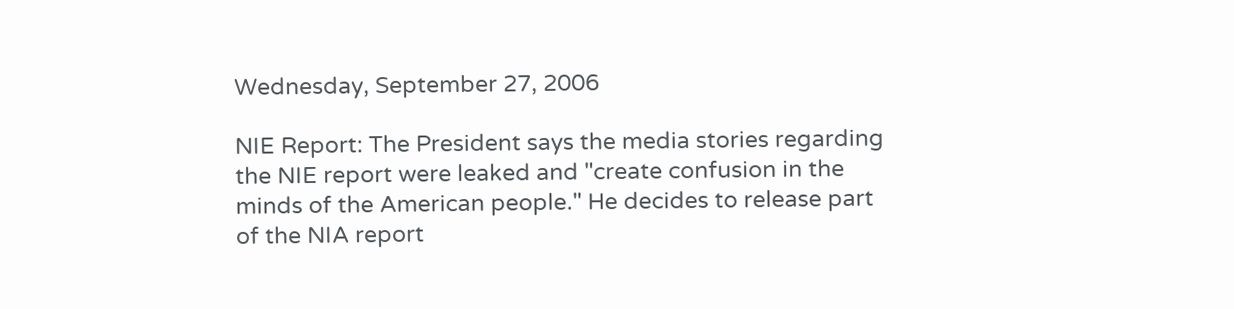Wednesday, September 27, 2006

NIE Report: The President says the media stories regarding the NIE report were leaked and "create confusion in the minds of the American people." He decides to release part of the NIA report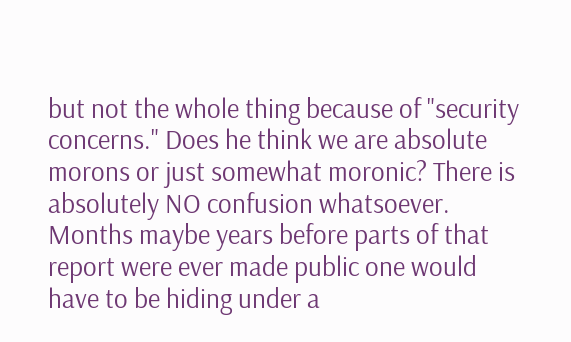but not the whole thing because of "security concerns." Does he think we are absolute morons or just somewhat moronic? There is absolutely NO confusion whatsoever. Months maybe years before parts of that report were ever made public one would have to be hiding under a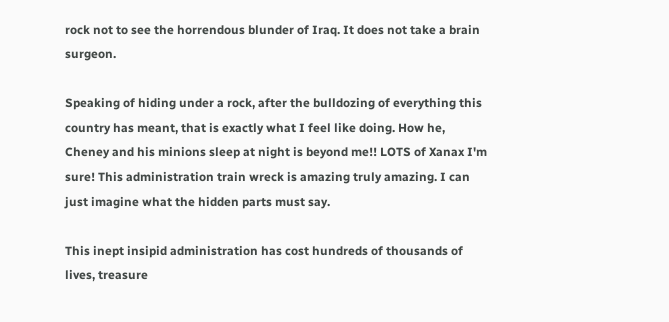rock not to see the horrendous blunder of Iraq. It does not take a brain surgeon.

Speaking of hiding under a rock, after the bulldozing of everything this country has meant, that is exactly what I feel like doing. How he, Cheney and his minions sleep at night is beyond me!! LOTS of Xanax I'm sure! This administration train wreck is amazing truly amazing. I can just imagine what the hidden parts must say.

This inept insipid administration has cost hundreds of thousands of lives, treasure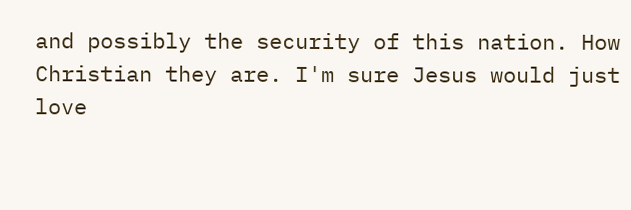and possibly the security of this nation. How Christian they are. I'm sure Jesus would just love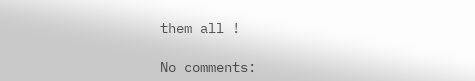them all !

No comments: